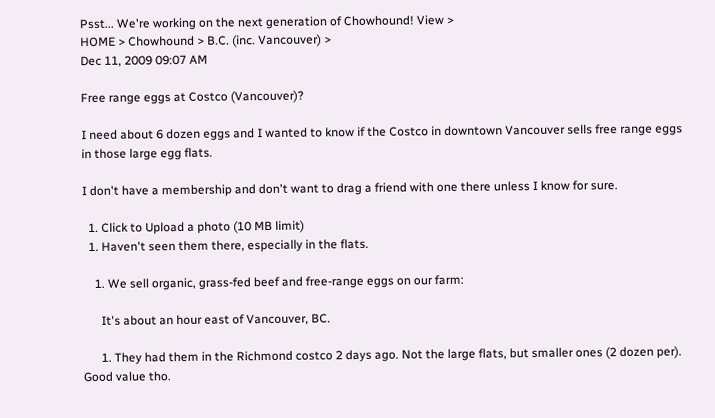Psst... We're working on the next generation of Chowhound! View >
HOME > Chowhound > B.C. (inc. Vancouver) >
Dec 11, 2009 09:07 AM

Free range eggs at Costco (Vancouver)?

I need about 6 dozen eggs and I wanted to know if the Costco in downtown Vancouver sells free range eggs in those large egg flats.

I don't have a membership and don't want to drag a friend with one there unless I know for sure.

  1. Click to Upload a photo (10 MB limit)
  1. Haven't seen them there, especially in the flats.

    1. We sell organic, grass-fed beef and free-range eggs on our farm:

      It's about an hour east of Vancouver, BC.

      1. They had them in the Richmond costco 2 days ago. Not the large flats, but smaller ones (2 dozen per). Good value tho.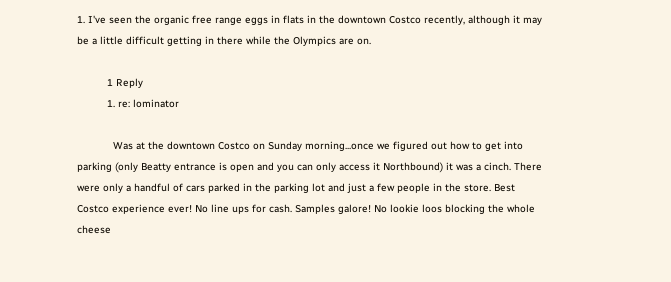1. I've seen the organic free range eggs in flats in the downtown Costco recently, although it may be a little difficult getting in there while the Olympics are on.

          1 Reply
          1. re: lominator

            Was at the downtown Costco on Sunday morning...once we figured out how to get into parking (only Beatty entrance is open and you can only access it Northbound) it was a cinch. There were only a handful of cars parked in the parking lot and just a few people in the store. Best Costco experience ever! No line ups for cash. Samples galore! No lookie loos blocking the whole cheese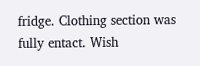fridge. Clothing section was fully entact. Wish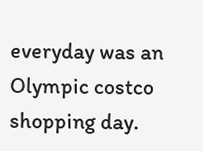everyday was an Olympic costco shopping day.